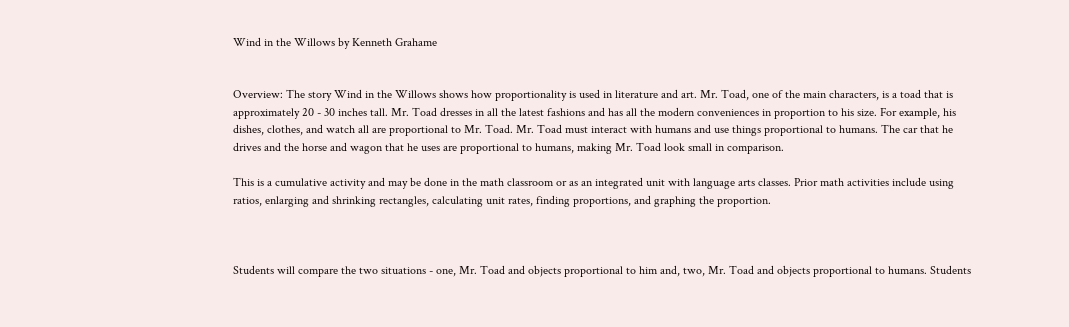Wind in the Willows by Kenneth Grahame


Overview: The story Wind in the Willows shows how proportionality is used in literature and art. Mr. Toad, one of the main characters, is a toad that is approximately 20 - 30 inches tall. Mr. Toad dresses in all the latest fashions and has all the modern conveniences in proportion to his size. For example, his dishes, clothes, and watch all are proportional to Mr. Toad. Mr. Toad must interact with humans and use things proportional to humans. The car that he drives and the horse and wagon that he uses are proportional to humans, making Mr. Toad look small in comparison.

This is a cumulative activity and may be done in the math classroom or as an integrated unit with language arts classes. Prior math activities include using ratios, enlarging and shrinking rectangles, calculating unit rates, finding proportions, and graphing the proportion.



Students will compare the two situations - one, Mr. Toad and objects proportional to him and, two, Mr. Toad and objects proportional to humans. Students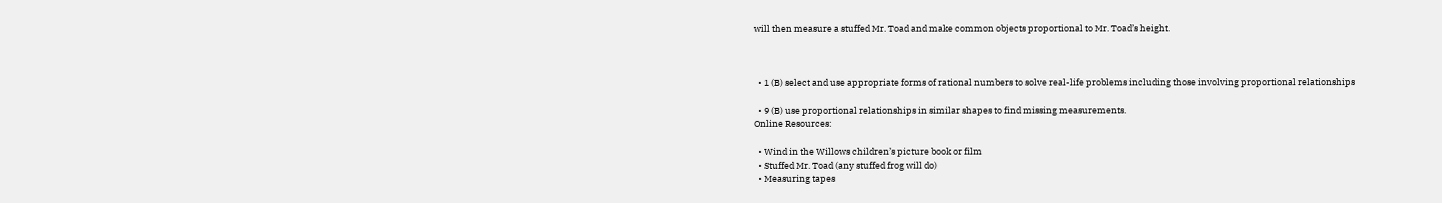will then measure a stuffed Mr. Toad and make common objects proportional to Mr. Toad’s height.



  • 1 (B) select and use appropriate forms of rational numbers to solve real-life problems including those involving proportional relationships

  • 9 (B) use proportional relationships in similar shapes to find missing measurements.
Online Resources:

  • Wind in the Willows children’s picture book or film
  • Stuffed Mr. Toad (any stuffed frog will do)
  • Measuring tapes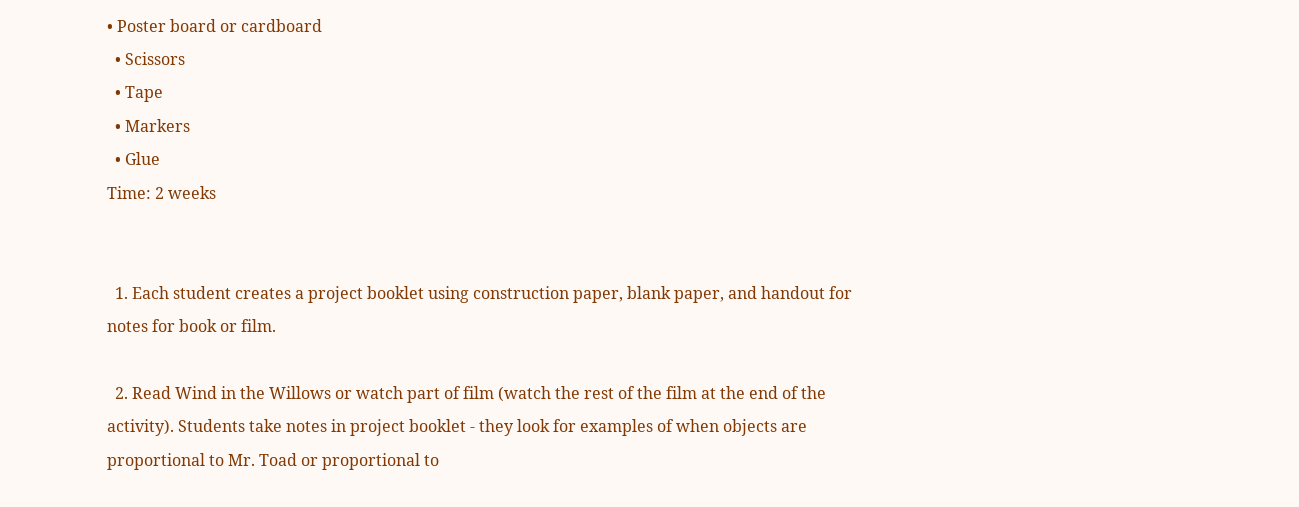• Poster board or cardboard
  • Scissors
  • Tape
  • Markers
  • Glue
Time: 2 weeks


  1. Each student creates a project booklet using construction paper, blank paper, and handout for notes for book or film.

  2. Read Wind in the Willows or watch part of film (watch the rest of the film at the end of the activity). Students take notes in project booklet - they look for examples of when objects are proportional to Mr. Toad or proportional to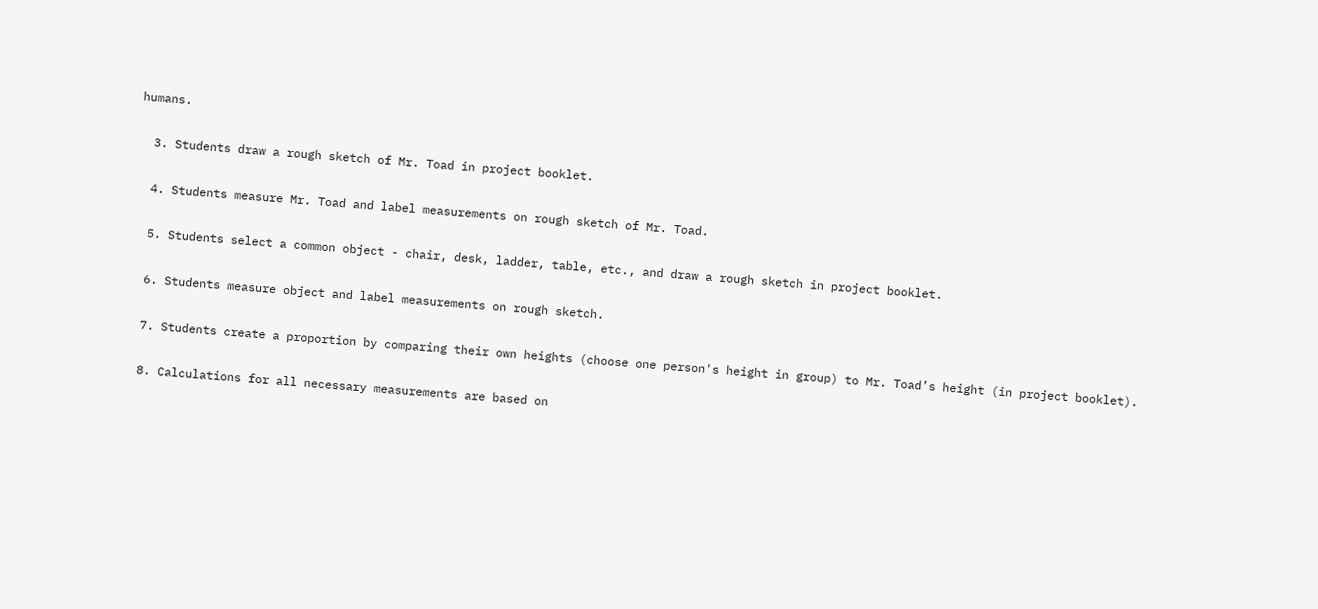humans.

  3. Students draw a rough sketch of Mr. Toad in project booklet.

  4. Students measure Mr. Toad and label measurements on rough sketch of Mr. Toad.

  5. Students select a common object - chair, desk, ladder, table, etc., and draw a rough sketch in project booklet.

  6. Students measure object and label measurements on rough sketch.

  7. Students create a proportion by comparing their own heights (choose one person's height in group) to Mr. Toad’s height (in project booklet).

  8. Calculations for all necessary measurements are based on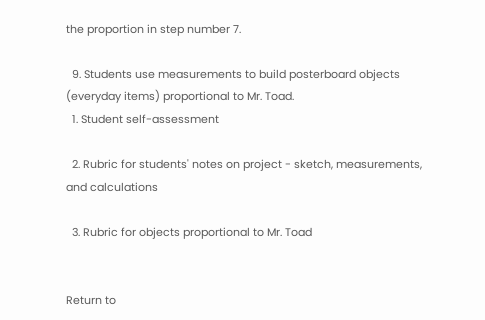the proportion in step number 7.

  9. Students use measurements to build posterboard objects (everyday items) proportional to Mr. Toad.
  1. Student self-assessment

  2. Rubric for students' notes on project - sketch, measurements, and calculations

  3. Rubric for objects proportional to Mr. Toad


Return to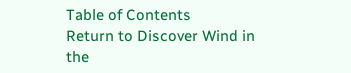Table of Contents
Return to Discover Wind in the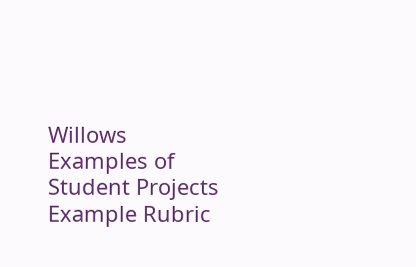Willows
Examples of Student Projects
Example Rubric